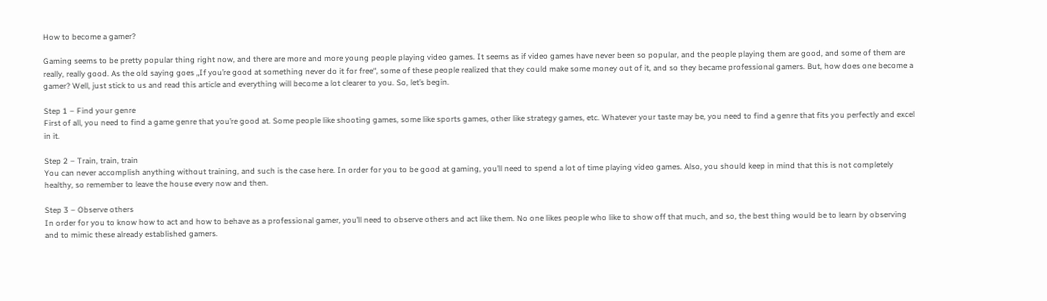How to become a gamer?

Gaming seems to be pretty popular thing right now, and there are more and more young people playing video games. It seems as if video games have never been so popular, and the people playing them are good, and some of them are really, really good. As the old saying goes „If you’re good at something never do it for free“, some of these people realized that they could make some money out of it, and so they became professional gamers. But, how does one become a gamer? Well, just stick to us and read this article and everything will become a lot clearer to you. So, let’s begin.

Step 1 – Find your genre
First of all, you need to find a game genre that you’re good at. Some people like shooting games, some like sports games, other like strategy games, etc. Whatever your taste may be, you need to find a genre that fits you perfectly and excel in it.

Step 2 – Train, train, train
You can never accomplish anything without training, and such is the case here. In order for you to be good at gaming, you’ll need to spend a lot of time playing video games. Also, you should keep in mind that this is not completely healthy, so remember to leave the house every now and then.

Step 3 – Observe others
In order for you to know how to act and how to behave as a professional gamer, you’ll need to observe others and act like them. No one likes people who like to show off that much, and so, the best thing would be to learn by observing and to mimic these already established gamers.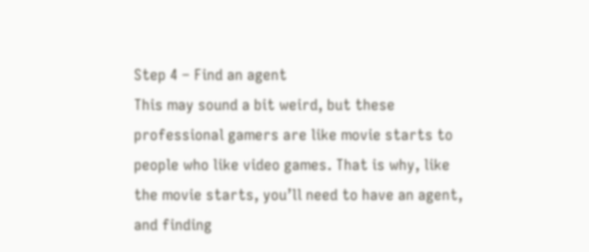Step 4 – Find an agent
This may sound a bit weird, but these professional gamers are like movie starts to people who like video games. That is why, like the movie starts, you’ll need to have an agent, and finding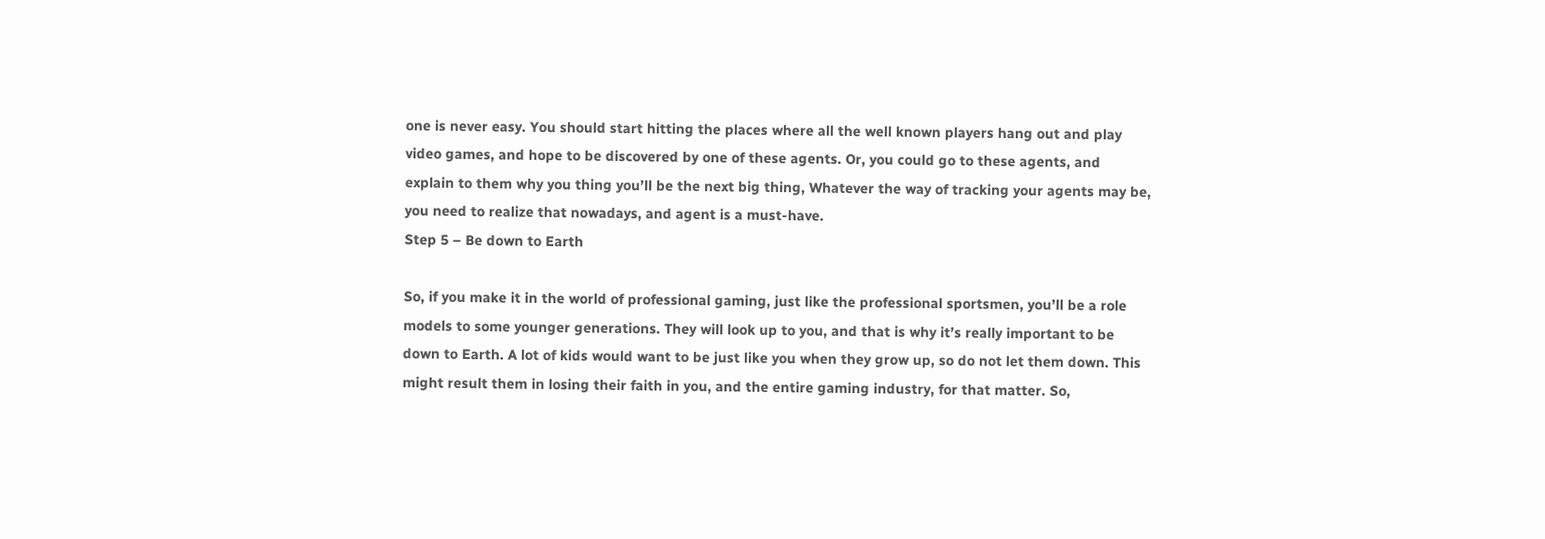one is never easy. You should start hitting the places where all the well known players hang out and play video games, and hope to be discovered by one of these agents. Or, you could go to these agents, and explain to them why you thing you’ll be the next big thing, Whatever the way of tracking your agents may be, you need to realize that nowadays, and agent is a must-have.
Step 5 – Be down to Earth

So, if you make it in the world of professional gaming, just like the professional sportsmen, you’ll be a role models to some younger generations. They will look up to you, and that is why it’s really important to be down to Earth. A lot of kids would want to be just like you when they grow up, so do not let them down. This might result them in losing their faith in you, and the entire gaming industry, for that matter. So,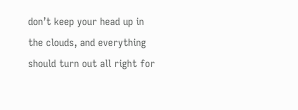don’t keep your head up in the clouds, and everything should turn out all right for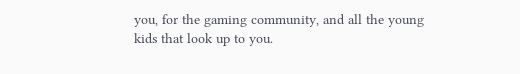you, for the gaming community, and all the young kids that look up to you.